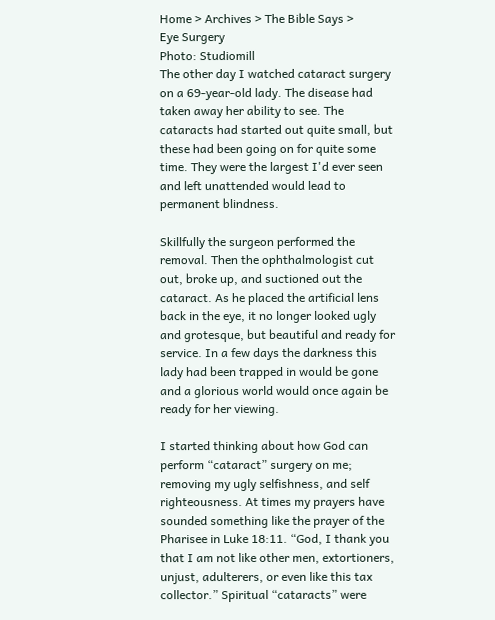Home > Archives > The Bible Says >
Eye Surgery
Photo: Studiomill
The other day I watched cataract surgery on a 69-year-old lady. The disease had taken away her ability to see. The cataracts had started out quite small, but these had been going on for quite some time. They were the largest I'd ever seen and left unattended would lead to permanent blindness.

Skillfully the surgeon performed the removal. Then the ophthalmologist cut out, broke up, and suctioned out the cataract. As he placed the artificial lens back in the eye, it no longer looked ugly and grotesque, but beautiful and ready for service. In a few days the darkness this lady had been trapped in would be gone and a glorious world would once again be ready for her viewing.

I started thinking about how God can perform “cataract” surgery on me; removing my ugly selfishness, and self righteousness. At times my prayers have sounded something like the prayer of the Pharisee in Luke 18:11. “God, I thank you that I am not like other men, extortioners, unjust, adulterers, or even like this tax collector.” Spiritual “cataracts” were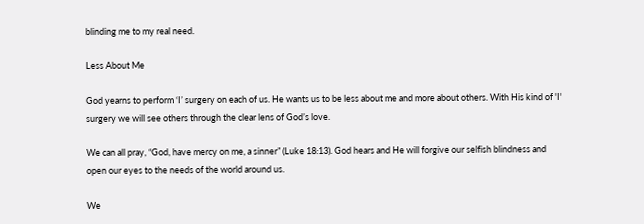blinding me to my real need.

Less About Me

God yearns to perform ‘I’ surgery on each of us. He wants us to be less about me and more about others. With His kind of 'I' surgery we will see others through the clear lens of God’s love.

We can all pray, “God, have mercy on me, a sinner” (Luke 18:13). God hears and He will forgive our selfish blindness and open our eyes to the needs of the world around us.

We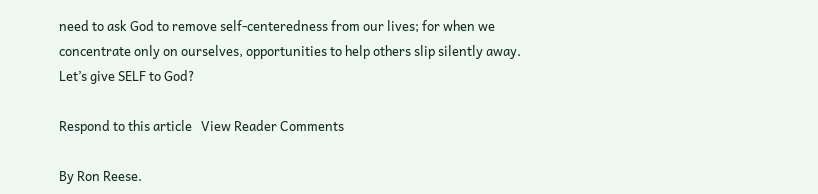need to ask God to remove self-centeredness from our lives; for when we concentrate only on ourselves, opportunities to help others slip silently away. Let’s give SELF to God?

Respond to this article   View Reader Comments

By Ron Reese.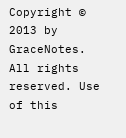Copyright © 2013 by GraceNotes. All rights reserved. Use of this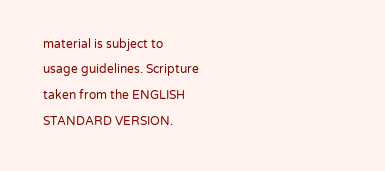material is subject to usage guidelines. Scripture taken from the ENGLISH STANDARD VERSION.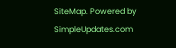SiteMap. Powered by SimpleUpdates.com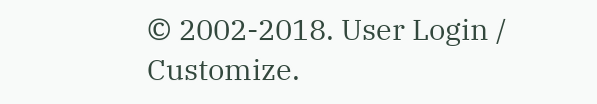© 2002-2018. User Login / Customize.